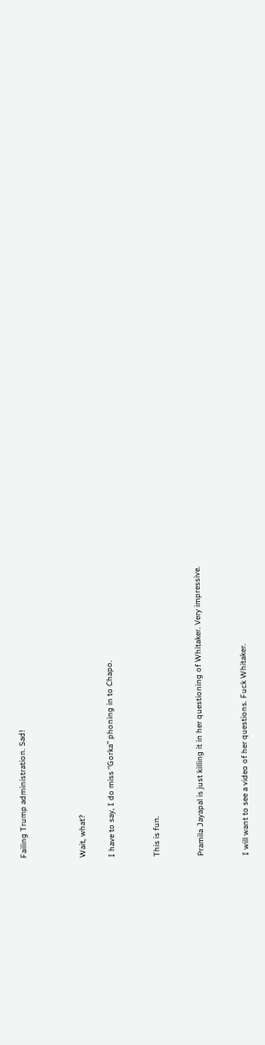Failing Trump administration. Sad!



Wait, what?

I have to say, I do miss “Gorka” phoning in to Chapo.


This is fun.


Pramila Jayapal is just killing it in her questioning of Whitaker. Very impressive.


I will want to see a video of her questions. Fuck Whitaker.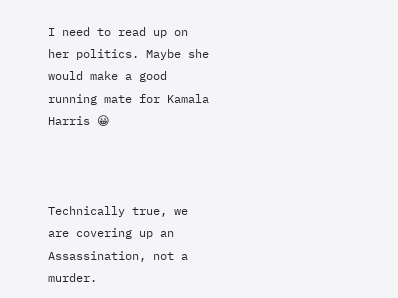I need to read up on her politics. Maybe she would make a good running mate for Kamala Harris 😀



Technically true, we are covering up an Assassination, not a murder.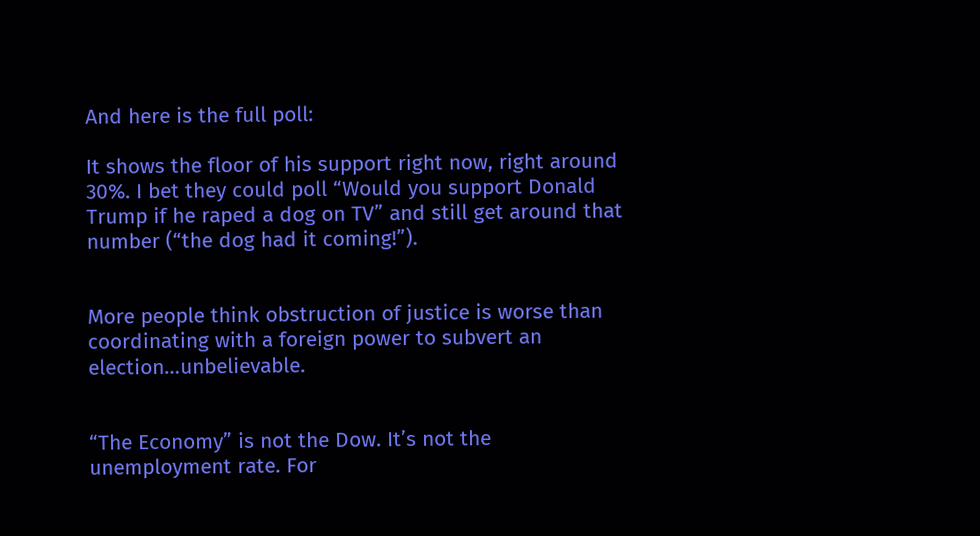And here is the full poll:

It shows the floor of his support right now, right around 30%. I bet they could poll “Would you support Donald Trump if he raped a dog on TV” and still get around that number (“the dog had it coming!”).


More people think obstruction of justice is worse than coordinating with a foreign power to subvert an election…unbelievable.


“The Economy” is not the Dow. It’s not the unemployment rate. For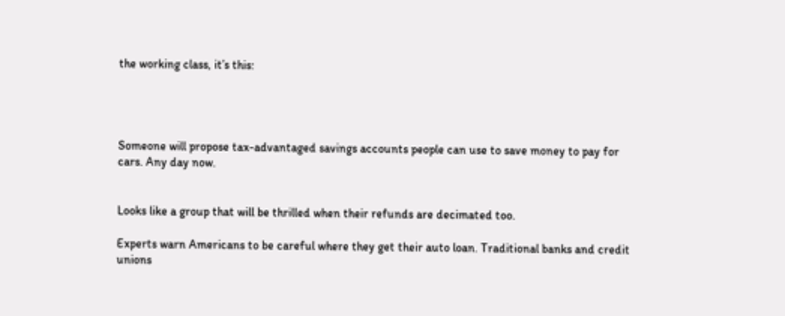the working class, it’s this:




Someone will propose tax-advantaged savings accounts people can use to save money to pay for cars. Any day now.


Looks like a group that will be thrilled when their refunds are decimated too.

Experts warn Americans to be careful where they get their auto loan. Traditional banks and credit unions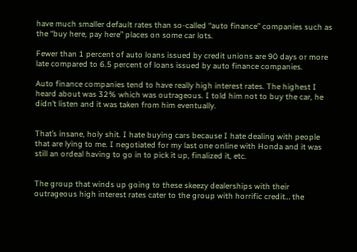have much smaller default rates than so-called “auto finance” companies such as the “buy here, pay here” places on some car lots.

Fewer than 1 percent of auto loans issued by credit unions are 90 days or more late compared to 6.5 percent of loans issued by auto finance companies.

Auto finance companies tend to have really high interest rates. The highest I heard about was 32% which was outrageous. I told him not to buy the car, he didn’t listen and it was taken from him eventually.


That’s insane, holy shit. I hate buying cars because I hate dealing with people that are lying to me. I negotiated for my last one online with Honda and it was still an ordeal having to go in to pick it up, finalized it, etc.


The group that winds up going to these skeezy dealerships with their outrageous high interest rates cater to the group with horrific credit… the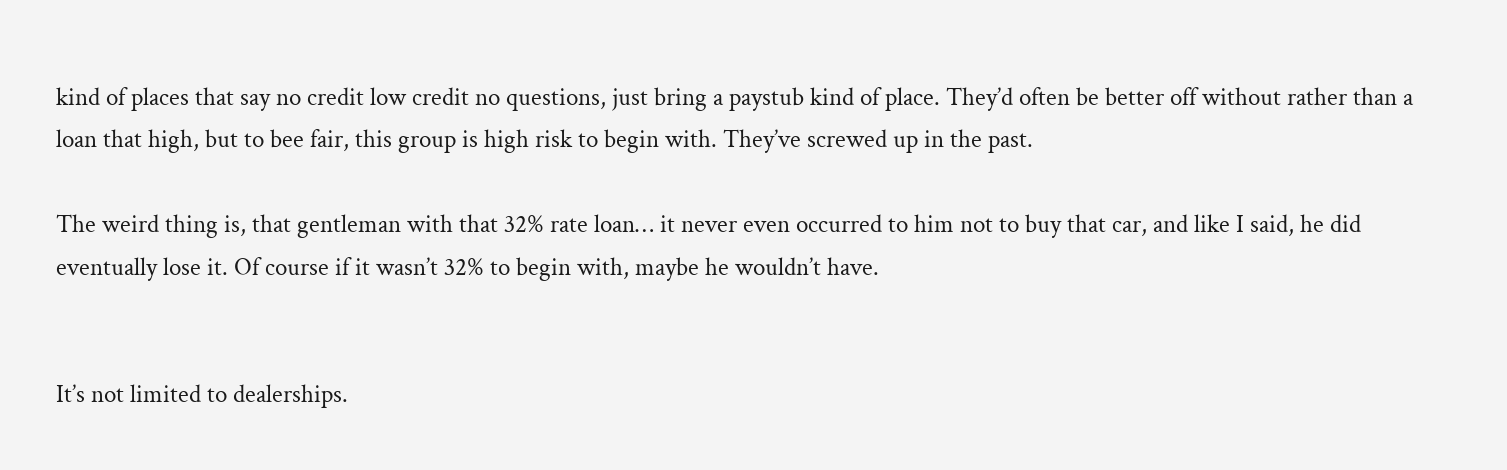kind of places that say no credit low credit no questions, just bring a paystub kind of place. They’d often be better off without rather than a loan that high, but to bee fair, this group is high risk to begin with. They’ve screwed up in the past.

The weird thing is, that gentleman with that 32% rate loan… it never even occurred to him not to buy that car, and like I said, he did eventually lose it. Of course if it wasn’t 32% to begin with, maybe he wouldn’t have.


It’s not limited to dealerships.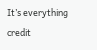It’s everything credit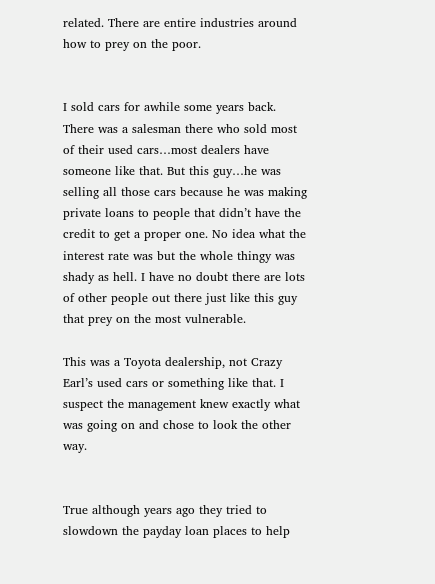related. There are entire industries around how to prey on the poor.


I sold cars for awhile some years back. There was a salesman there who sold most of their used cars…most dealers have someone like that. But this guy…he was selling all those cars because he was making private loans to people that didn’t have the credit to get a proper one. No idea what the interest rate was but the whole thingy was shady as hell. I have no doubt there are lots of other people out there just like this guy that prey on the most vulnerable.

This was a Toyota dealership, not Crazy Earl’s used cars or something like that. I suspect the management knew exactly what was going on and chose to look the other way.


True although years ago they tried to slowdown the payday loan places to help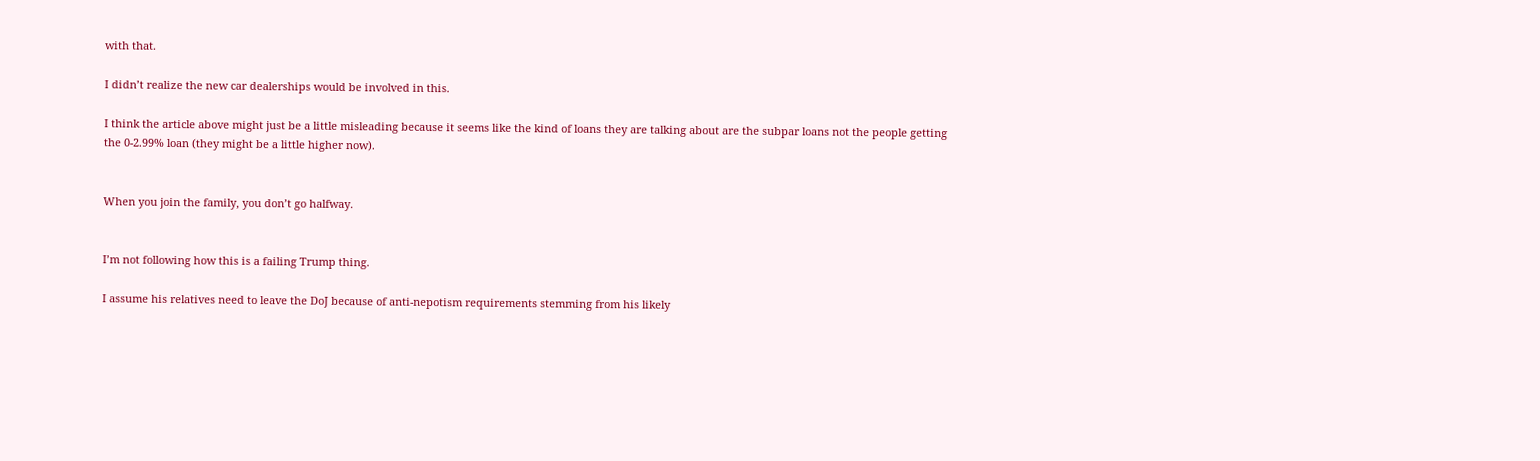with that.

I didn’t realize the new car dealerships would be involved in this.

I think the article above might just be a little misleading because it seems like the kind of loans they are talking about are the subpar loans not the people getting the 0-2.99% loan (they might be a little higher now).


When you join the family, you don’t go halfway.


I’m not following how this is a failing Trump thing.

I assume his relatives need to leave the DoJ because of anti-nepotism requirements stemming from his likely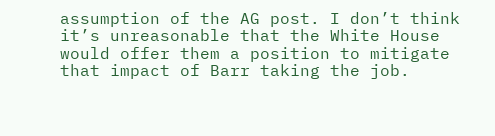assumption of the AG post. I don’t think it’s unreasonable that the White House would offer them a position to mitigate that impact of Barr taking the job.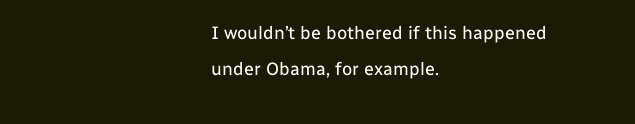I wouldn’t be bothered if this happened under Obama, for example.